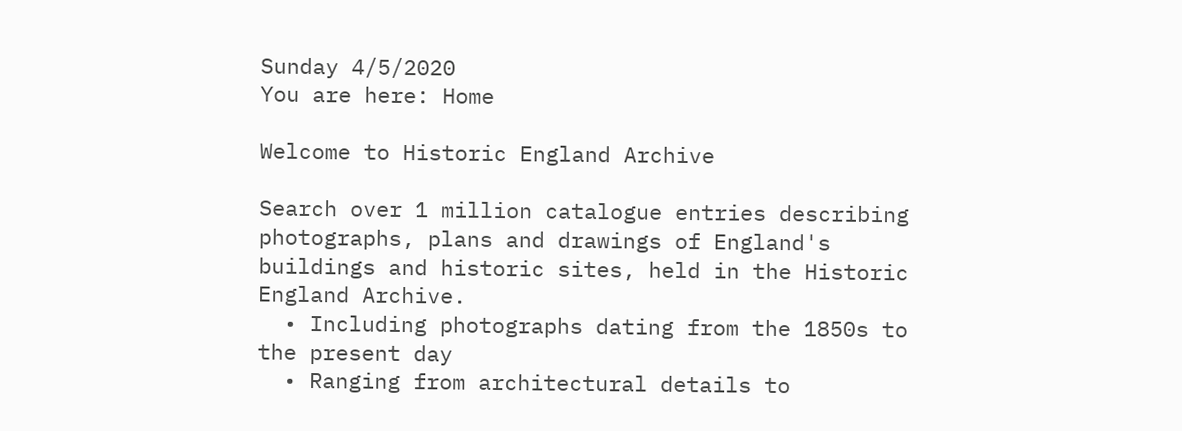Sunday 4/5/2020
You are here: Home

Welcome to Historic England Archive

Search over 1 million catalogue entries describing photographs, plans and drawings of England's buildings and historic sites, held in the Historic England Archive.
  • Including photographs dating from the 1850s to the present day
  • Ranging from architectural details to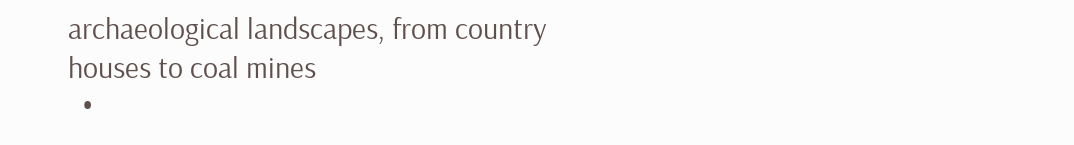archaeological landscapes, from country houses to coal mines
  •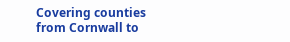Covering counties from Cornwall to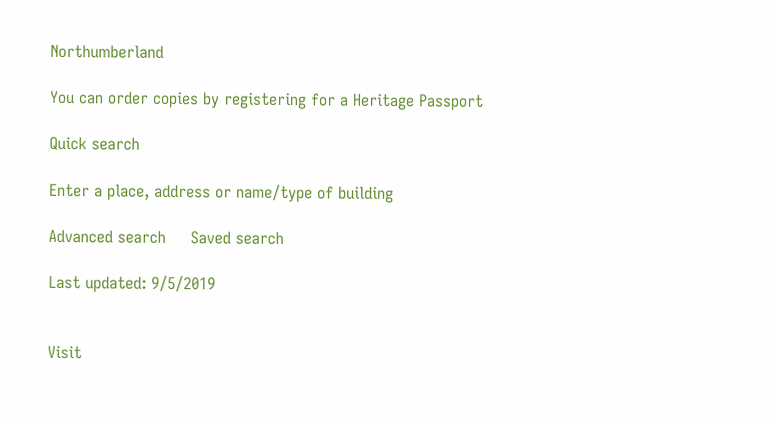Northumberland

You can order copies by registering for a Heritage Passport

Quick search

Enter a place, address or name/type of building

Advanced search     Saved search

Last updated: 9/5/2019


Visit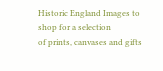Historic England Images to shop for a selection
of prints, canvases and gifts